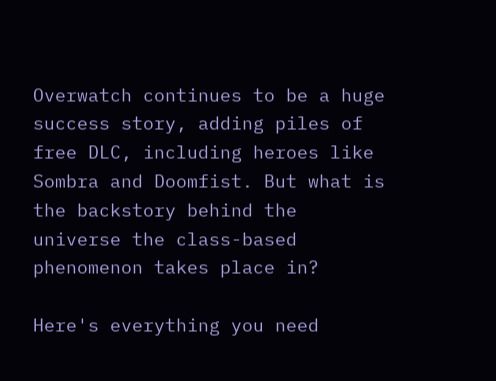Overwatch continues to be a huge success story, adding piles of free DLC, including heroes like Sombra and Doomfist. But what is the backstory behind the universe the class-based phenomenon takes place in?

Here's everything you need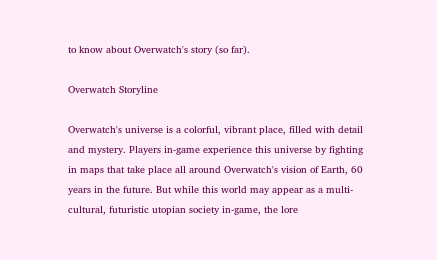to know about Overwatch's story (so far).

Overwatch Storyline

Overwatch's universe is a colorful, vibrant place, filled with detail and mystery. Players in-game experience this universe by fighting in maps that take place all around Overwatch's vision of Earth, 60 years in the future. But while this world may appear as a multi-cultural, futuristic utopian society in-game, the lore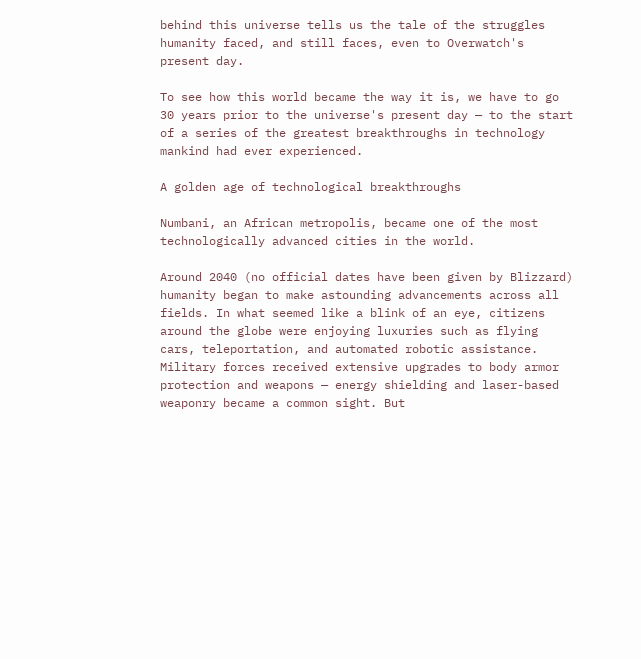behind this universe tells us the tale of the struggles humanity faced, and still faces, even to Overwatch's present day.

To see how this world became the way it is, we have to go 30 years prior to the universe's present day — to the start of a series of the greatest breakthroughs in technology mankind had ever experienced.

A golden age of technological breakthroughs

Numbani, an African metropolis, became one of the most technologically advanced cities in the world.

Around 2040 (no official dates have been given by Blizzard) humanity began to make astounding advancements across all fields. In what seemed like a blink of an eye, citizens around the globe were enjoying luxuries such as flying cars, teleportation, and automated robotic assistance. Military forces received extensive upgrades to body armor protection and weapons — energy shielding and laser-based weaponry became a common sight. But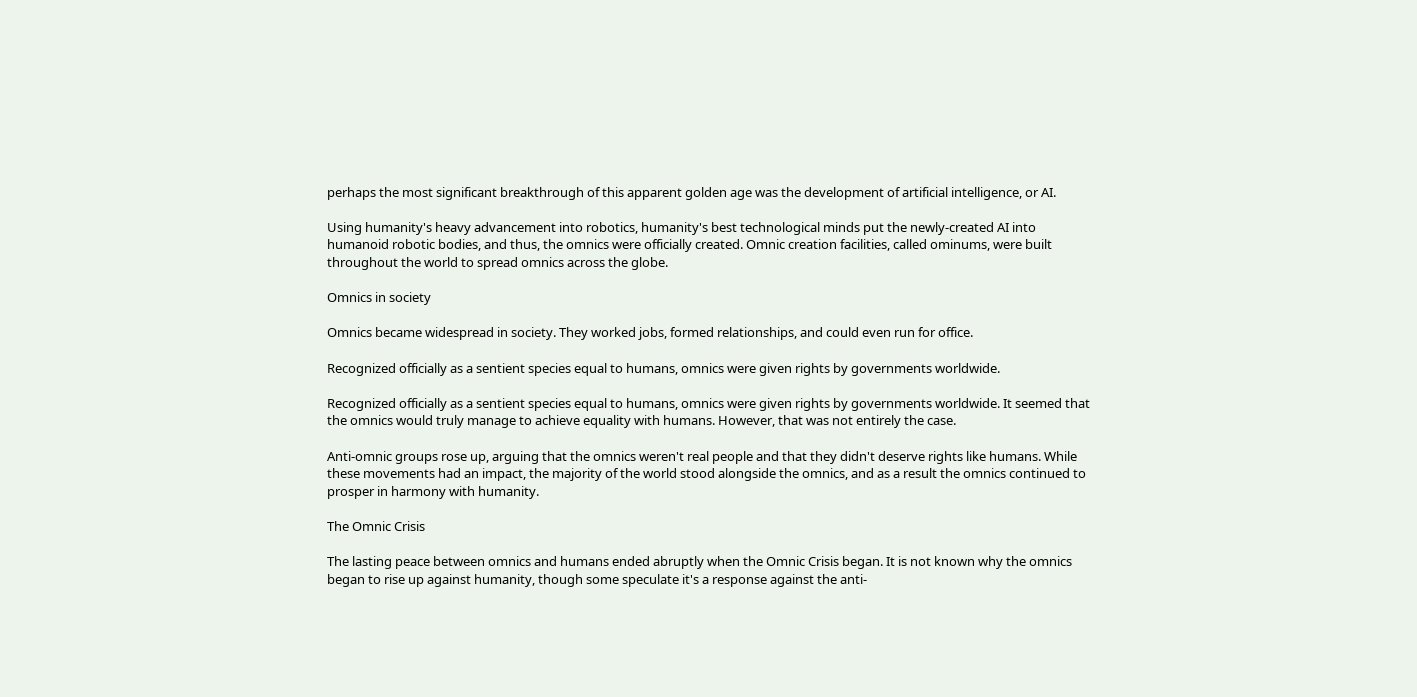perhaps the most significant breakthrough of this apparent golden age was the development of artificial intelligence, or AI.

Using humanity's heavy advancement into robotics, humanity's best technological minds put the newly-created AI into humanoid robotic bodies, and thus, the omnics were officially created. Omnic creation facilities, called ominums, were built throughout the world to spread omnics across the globe.

Omnics in society

Omnics became widespread in society. They worked jobs, formed relationships, and could even run for office.

Recognized officially as a sentient species equal to humans, omnics were given rights by governments worldwide.

Recognized officially as a sentient species equal to humans, omnics were given rights by governments worldwide. It seemed that the omnics would truly manage to achieve equality with humans. However, that was not entirely the case.

Anti-omnic groups rose up, arguing that the omnics weren't real people and that they didn't deserve rights like humans. While these movements had an impact, the majority of the world stood alongside the omnics, and as a result the omnics continued to prosper in harmony with humanity.

The Omnic Crisis

The lasting peace between omnics and humans ended abruptly when the Omnic Crisis began. It is not known why the omnics began to rise up against humanity, though some speculate it's a response against the anti-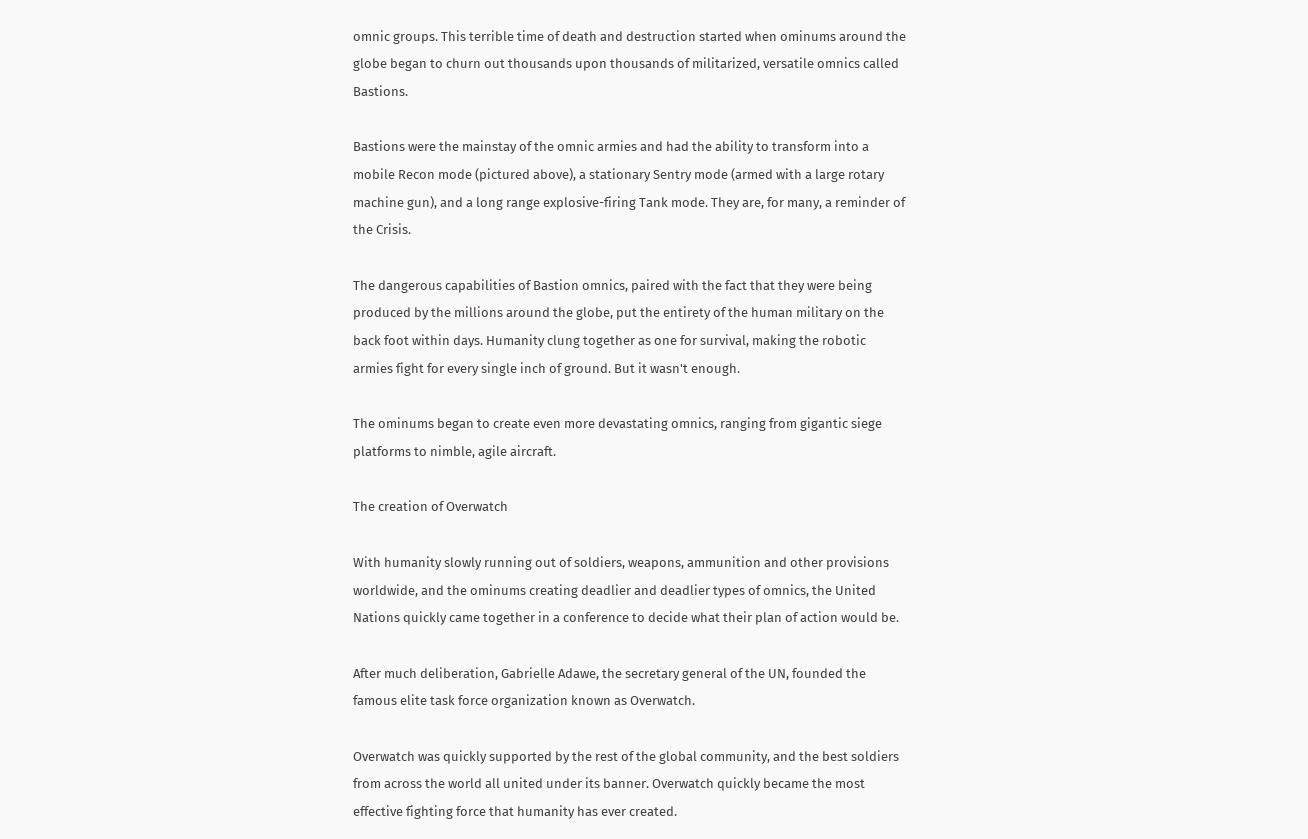omnic groups. This terrible time of death and destruction started when ominums around the globe began to churn out thousands upon thousands of militarized, versatile omnics called Bastions.

Bastions were the mainstay of the omnic armies and had the ability to transform into a mobile Recon mode (pictured above), a stationary Sentry mode (armed with a large rotary machine gun), and a long range explosive-firing Tank mode. They are, for many, a reminder of the Crisis.

The dangerous capabilities of Bastion omnics, paired with the fact that they were being produced by the millions around the globe, put the entirety of the human military on the back foot within days. Humanity clung together as one for survival, making the robotic armies fight for every single inch of ground. But it wasn't enough.

The ominums began to create even more devastating omnics, ranging from gigantic siege platforms to nimble, agile aircraft.

The creation of Overwatch

With humanity slowly running out of soldiers, weapons, ammunition and other provisions worldwide, and the ominums creating deadlier and deadlier types of omnics, the United Nations quickly came together in a conference to decide what their plan of action would be.

After much deliberation, Gabrielle Adawe, the secretary general of the UN, founded the famous elite task force organization known as Overwatch.

Overwatch was quickly supported by the rest of the global community, and the best soldiers from across the world all united under its banner. Overwatch quickly became the most effective fighting force that humanity has ever created.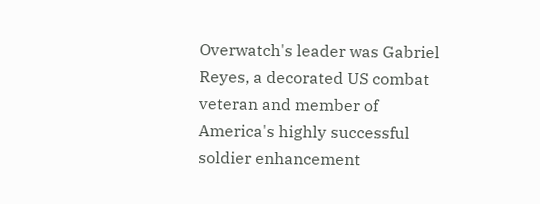Overwatch's leader was Gabriel Reyes, a decorated US combat veteran and member of America's highly successful soldier enhancement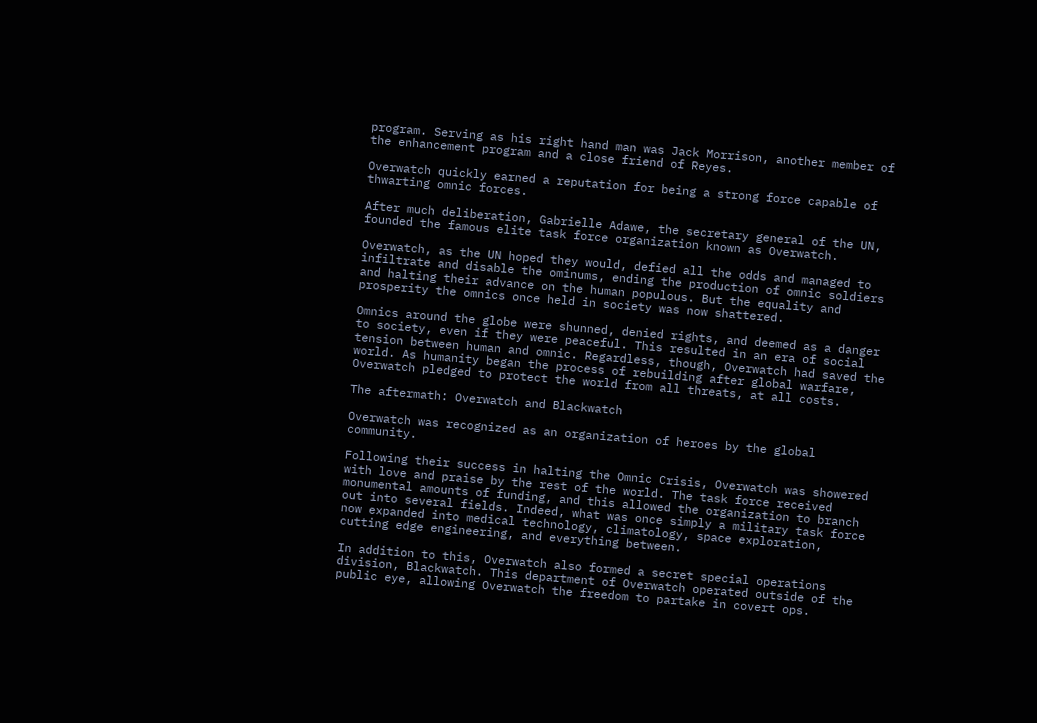program. Serving as his right hand man was Jack Morrison, another member of the enhancement program and a close friend of Reyes.

Overwatch quickly earned a reputation for being a strong force capable of thwarting omnic forces.

After much deliberation, Gabrielle Adawe, the secretary general of the UN, founded the famous elite task force organization known as Overwatch.

Overwatch, as the UN hoped they would, defied all the odds and managed to infiltrate and disable the ominums, ending the production of omnic soldiers and halting their advance on the human populous. But the equality and prosperity the omnics once held in society was now shattered.

Omnics around the globe were shunned, denied rights, and deemed as a danger to society, even if they were peaceful. This resulted in an era of social tension between human and omnic. Regardless, though, Overwatch had saved the world. As humanity began the process of rebuilding after global warfare, Overwatch pledged to protect the world from all threats, at all costs.

The aftermath: Overwatch and Blackwatch

Overwatch was recognized as an organization of heroes by the global community.

Following their success in halting the Omnic Crisis, Overwatch was showered with love and praise by the rest of the world. The task force received monumental amounts of funding, and this allowed the organization to branch out into several fields. Indeed, what was once simply a military task force now expanded into medical technology, climatology, space exploration, cutting edge engineering, and everything between.

In addition to this, Overwatch also formed a secret special operations division, Blackwatch. This department of Overwatch operated outside of the public eye, allowing Overwatch the freedom to partake in covert ops.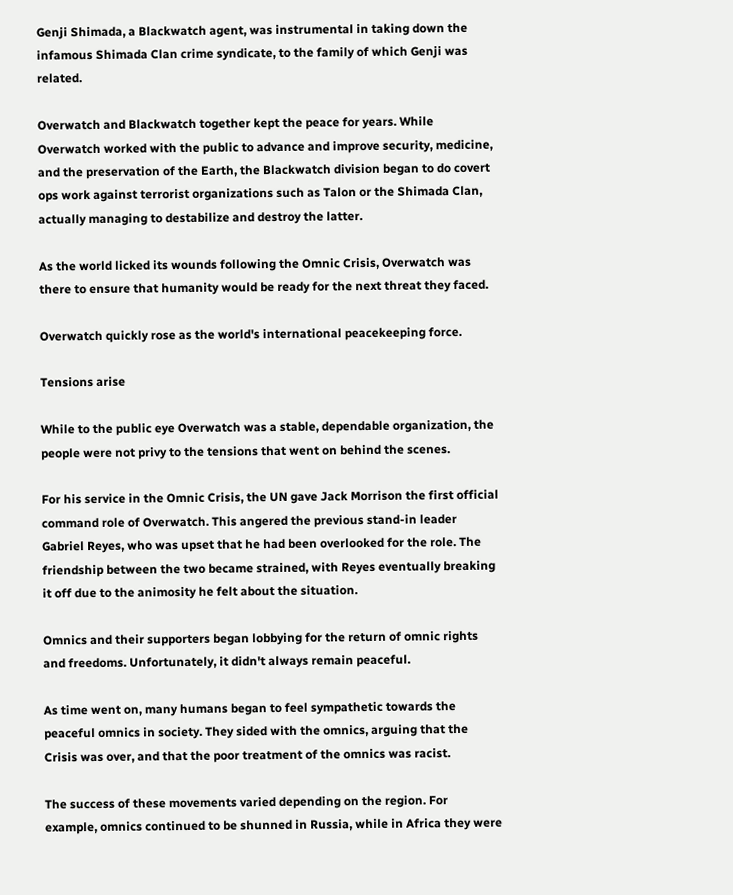Genji Shimada, a Blackwatch agent, was instrumental in taking down the infamous Shimada Clan crime syndicate, to the family of which Genji was related.

Overwatch and Blackwatch together kept the peace for years. While Overwatch worked with the public to advance and improve security, medicine, and the preservation of the Earth, the Blackwatch division began to do covert ops work against terrorist organizations such as Talon or the Shimada Clan, actually managing to destabilize and destroy the latter.

As the world licked its wounds following the Omnic Crisis, Overwatch was there to ensure that humanity would be ready for the next threat they faced.

Overwatch quickly rose as the world's international peacekeeping force.

Tensions arise

While to the public eye Overwatch was a stable, dependable organization, the people were not privy to the tensions that went on behind the scenes.

For his service in the Omnic Crisis, the UN gave Jack Morrison the first official command role of Overwatch. This angered the previous stand-in leader Gabriel Reyes, who was upset that he had been overlooked for the role. The friendship between the two became strained, with Reyes eventually breaking it off due to the animosity he felt about the situation.

Omnics and their supporters began lobbying for the return of omnic rights and freedoms. Unfortunately, it didn't always remain peaceful.

As time went on, many humans began to feel sympathetic towards the peaceful omnics in society. They sided with the omnics, arguing that the Crisis was over, and that the poor treatment of the omnics was racist.

The success of these movements varied depending on the region. For example, omnics continued to be shunned in Russia, while in Africa they were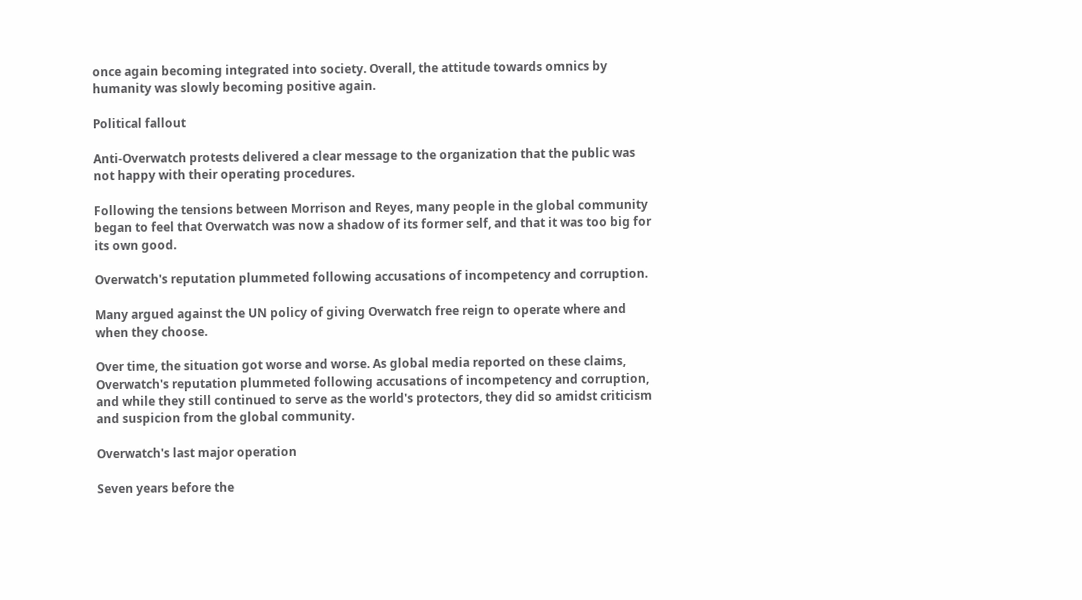once again becoming integrated into society. Overall, the attitude towards omnics by humanity was slowly becoming positive again.

Political fallout

Anti-Overwatch protests delivered a clear message to the organization that the public was not happy with their operating procedures.

Following the tensions between Morrison and Reyes, many people in the global community began to feel that Overwatch was now a shadow of its former self, and that it was too big for its own good.

Overwatch's reputation plummeted following accusations of incompetency and corruption.

Many argued against the UN policy of giving Overwatch free reign to operate where and when they choose.

Over time, the situation got worse and worse. As global media reported on these claims, Overwatch's reputation plummeted following accusations of incompetency and corruption, and while they still continued to serve as the world's protectors, they did so amidst criticism and suspicion from the global community.

Overwatch's last major operation

Seven years before the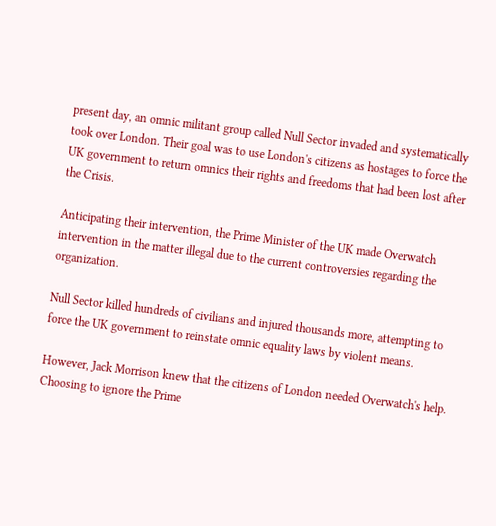present day, an omnic militant group called Null Sector invaded and systematically took over London. Their goal was to use London's citizens as hostages to force the UK government to return omnics their rights and freedoms that had been lost after the Crisis.

Anticipating their intervention, the Prime Minister of the UK made Overwatch intervention in the matter illegal due to the current controversies regarding the organization.

Null Sector killed hundreds of civilians and injured thousands more, attempting to force the UK government to reinstate omnic equality laws by violent means.

However, Jack Morrison knew that the citizens of London needed Overwatch's help. Choosing to ignore the Prime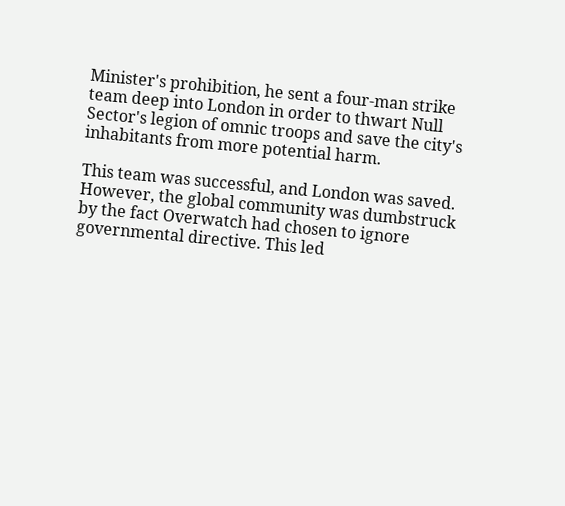Minister's prohibition, he sent a four-man strike team deep into London in order to thwart Null Sector's legion of omnic troops and save the city's inhabitants from more potential harm.

This team was successful, and London was saved. However, the global community was dumbstruck by the fact Overwatch had chosen to ignore governmental directive. This led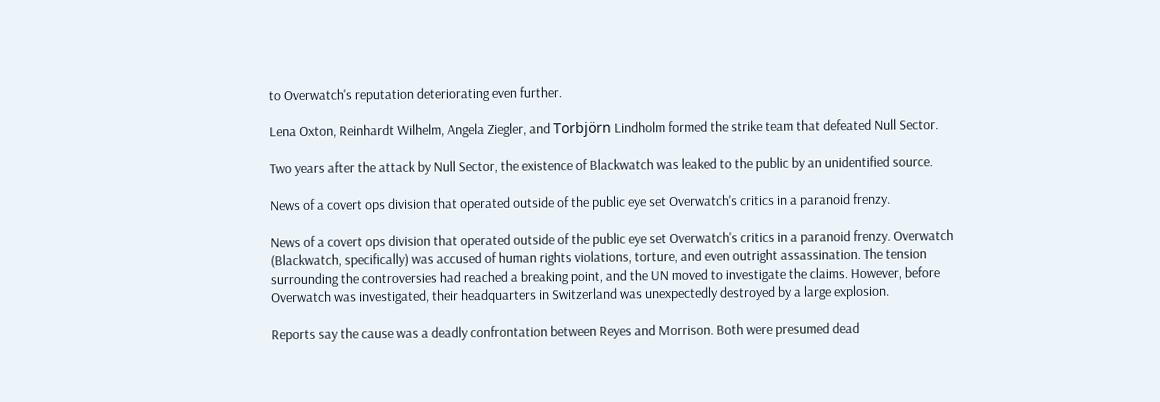to Overwatch's reputation deteriorating even further.

Lena Oxton, Reinhardt Wilhelm, Angela Ziegler, and Torbjörn Lindholm formed the strike team that defeated Null Sector.

Two years after the attack by Null Sector, the existence of Blackwatch was leaked to the public by an unidentified source.

News of a covert ops division that operated outside of the public eye set Overwatch's critics in a paranoid frenzy.

News of a covert ops division that operated outside of the public eye set Overwatch's critics in a paranoid frenzy. Overwatch (Blackwatch, specifically) was accused of human rights violations, torture, and even outright assassination. The tension surrounding the controversies had reached a breaking point, and the UN moved to investigate the claims. However, before Overwatch was investigated, their headquarters in Switzerland was unexpectedly destroyed by a large explosion.

Reports say the cause was a deadly confrontation between Reyes and Morrison. Both were presumed dead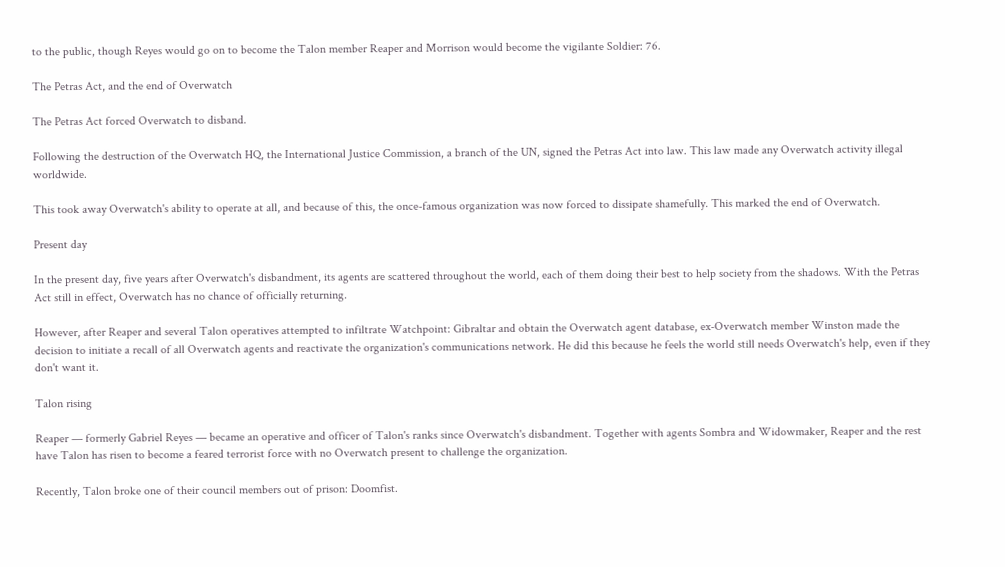to the public, though Reyes would go on to become the Talon member Reaper and Morrison would become the vigilante Soldier: 76.

The Petras Act, and the end of Overwatch

The Petras Act forced Overwatch to disband.

Following the destruction of the Overwatch HQ, the International Justice Commission, a branch of the UN, signed the Petras Act into law. This law made any Overwatch activity illegal worldwide.

This took away Overwatch's ability to operate at all, and because of this, the once-famous organization was now forced to dissipate shamefully. This marked the end of Overwatch.

Present day

In the present day, five years after Overwatch's disbandment, its agents are scattered throughout the world, each of them doing their best to help society from the shadows. With the Petras Act still in effect, Overwatch has no chance of officially returning.

However, after Reaper and several Talon operatives attempted to infiltrate Watchpoint: Gibraltar and obtain the Overwatch agent database, ex-Overwatch member Winston made the decision to initiate a recall of all Overwatch agents and reactivate the organization's communications network. He did this because he feels the world still needs Overwatch's help, even if they don't want it.

Talon rising

Reaper — formerly Gabriel Reyes — became an operative and officer of Talon's ranks since Overwatch's disbandment. Together with agents Sombra and Widowmaker, Reaper and the rest have Talon has risen to become a feared terrorist force with no Overwatch present to challenge the organization.

Recently, Talon broke one of their council members out of prison: Doomfist.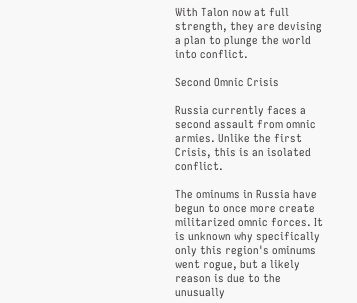With Talon now at full strength, they are devising a plan to plunge the world into conflict.

Second Omnic Crisis

Russia currently faces a second assault from omnic armies. Unlike the first Crisis, this is an isolated conflict.

The ominums in Russia have begun to once more create militarized omnic forces. It is unknown why specifically only this region's ominums went rogue, but a likely reason is due to the unusually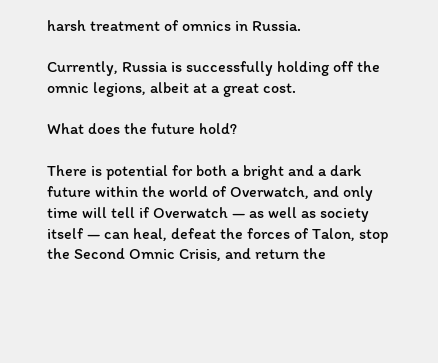harsh treatment of omnics in Russia.

Currently, Russia is successfully holding off the omnic legions, albeit at a great cost.

What does the future hold?

There is potential for both a bright and a dark future within the world of Overwatch, and only time will tell if Overwatch — as well as society itself — can heal, defeat the forces of Talon, stop the Second Omnic Crisis, and return the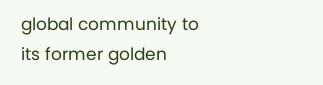global community to its former golden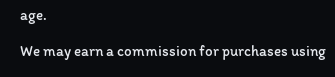age.

We may earn a commission for purchases using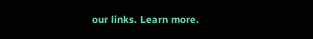our links. Learn more.